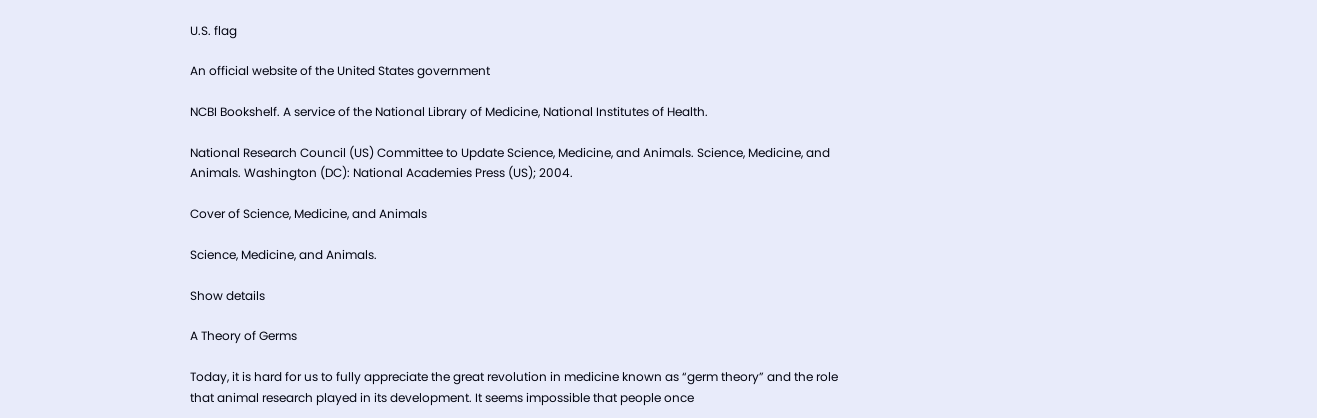U.S. flag

An official website of the United States government

NCBI Bookshelf. A service of the National Library of Medicine, National Institutes of Health.

National Research Council (US) Committee to Update Science, Medicine, and Animals. Science, Medicine, and Animals. Washington (DC): National Academies Press (US); 2004.

Cover of Science, Medicine, and Animals

Science, Medicine, and Animals.

Show details

A Theory of Germs

Today, it is hard for us to fully appreciate the great revolution in medicine known as “germ theory” and the role that animal research played in its development. It seems impossible that people once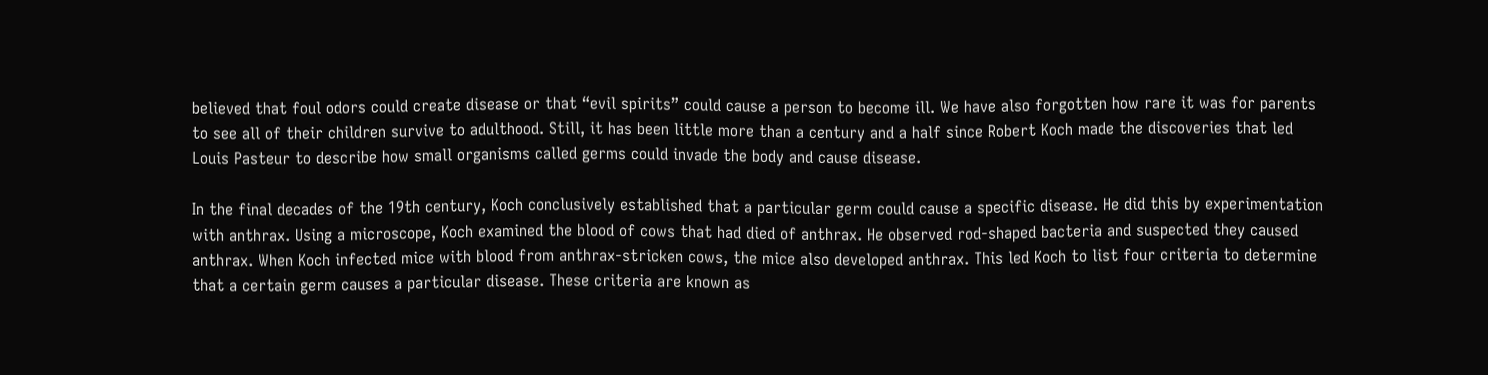believed that foul odors could create disease or that “evil spirits” could cause a person to become ill. We have also forgotten how rare it was for parents to see all of their children survive to adulthood. Still, it has been little more than a century and a half since Robert Koch made the discoveries that led Louis Pasteur to describe how small organisms called germs could invade the body and cause disease.

In the final decades of the 19th century, Koch conclusively established that a particular germ could cause a specific disease. He did this by experimentation with anthrax. Using a microscope, Koch examined the blood of cows that had died of anthrax. He observed rod-shaped bacteria and suspected they caused anthrax. When Koch infected mice with blood from anthrax-stricken cows, the mice also developed anthrax. This led Koch to list four criteria to determine that a certain germ causes a particular disease. These criteria are known as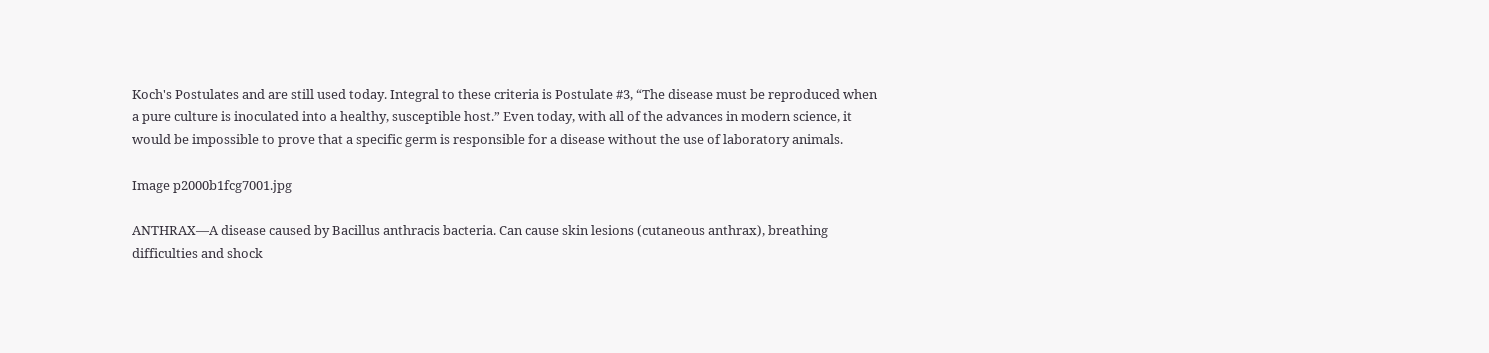Koch's Postulates and are still used today. Integral to these criteria is Postulate #3, “The disease must be reproduced when a pure culture is inoculated into a healthy, susceptible host.” Even today, with all of the advances in modern science, it would be impossible to prove that a specific germ is responsible for a disease without the use of laboratory animals.

Image p2000b1fcg7001.jpg

ANTHRAX—A disease caused by Bacillus anthracis bacteria. Can cause skin lesions (cutaneous anthrax), breathing difficulties and shock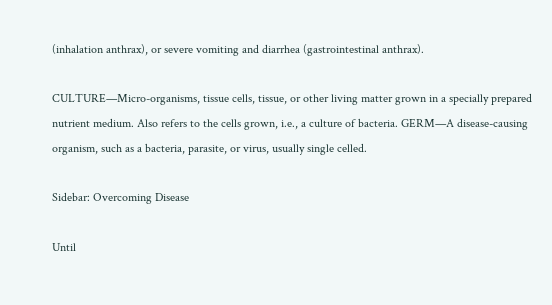(inhalation anthrax), or severe vomiting and diarrhea (gastrointestinal anthrax).

CULTURE—Micro-organisms, tissue cells, tissue, or other living matter grown in a specially prepared nutrient medium. Also refers to the cells grown, i.e., a culture of bacteria. GERM—A disease-causing organism, such as a bacteria, parasite, or virus, usually single celled.

Sidebar: Overcoming Disease

Until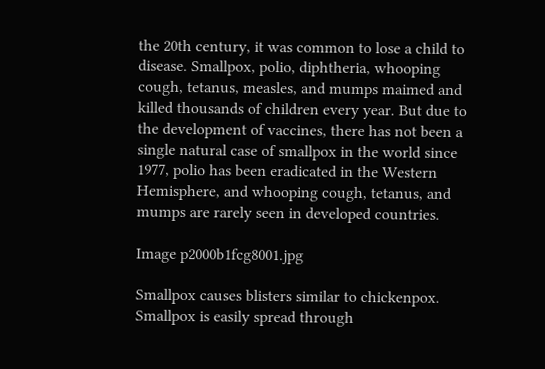the 20th century, it was common to lose a child to disease. Smallpox, polio, diphtheria, whooping cough, tetanus, measles, and mumps maimed and killed thousands of children every year. But due to the development of vaccines, there has not been a single natural case of smallpox in the world since 1977, polio has been eradicated in the Western Hemisphere, and whooping cough, tetanus, and mumps are rarely seen in developed countries.

Image p2000b1fcg8001.jpg

Smallpox causes blisters similar to chickenpox. Smallpox is easily spread through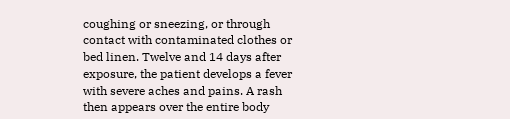coughing or sneezing, or through contact with contaminated clothes or bed linen. Twelve and 14 days after exposure, the patient develops a fever with severe aches and pains. A rash then appears over the entire body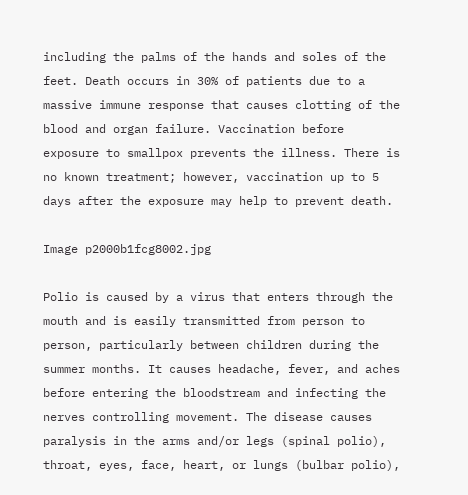including the palms of the hands and soles of the feet. Death occurs in 30% of patients due to a massive immune response that causes clotting of the blood and organ failure. Vaccination before exposure to smallpox prevents the illness. There is no known treatment; however, vaccination up to 5 days after the exposure may help to prevent death.

Image p2000b1fcg8002.jpg

Polio is caused by a virus that enters through the mouth and is easily transmitted from person to person, particularly between children during the summer months. It causes headache, fever, and aches before entering the bloodstream and infecting the nerves controlling movement. The disease causes paralysis in the arms and/or legs (spinal polio), throat, eyes, face, heart, or lungs (bulbar polio),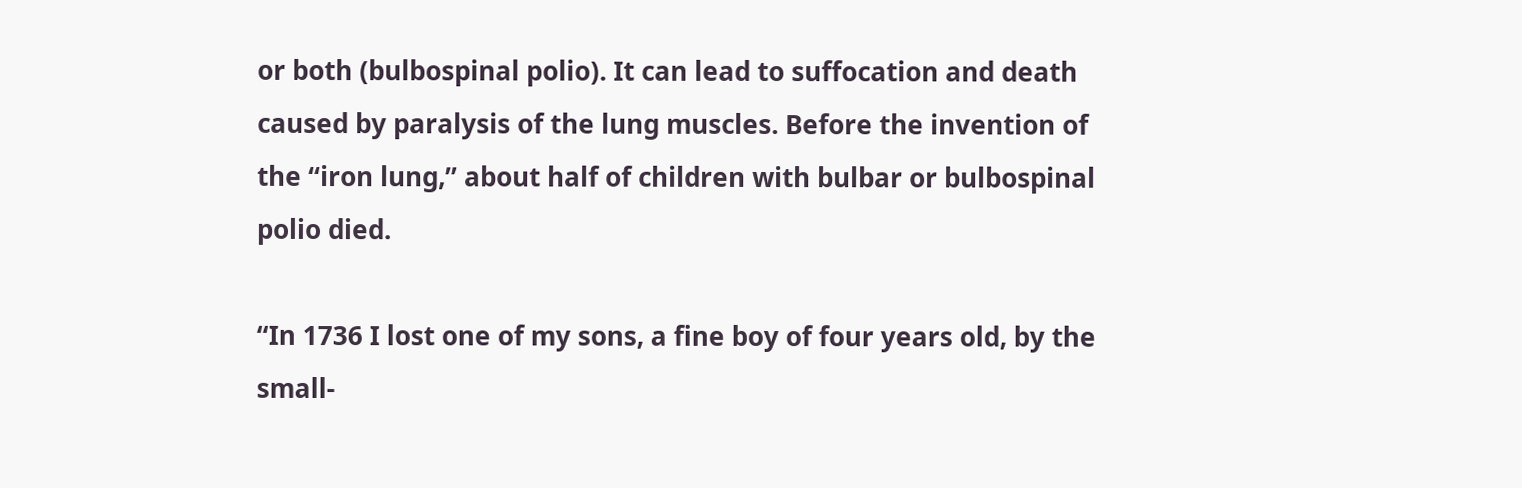or both (bulbospinal polio). It can lead to suffocation and death caused by paralysis of the lung muscles. Before the invention of the “iron lung,” about half of children with bulbar or bulbospinal polio died.

“In 1736 I lost one of my sons, a fine boy of four years old, by the small-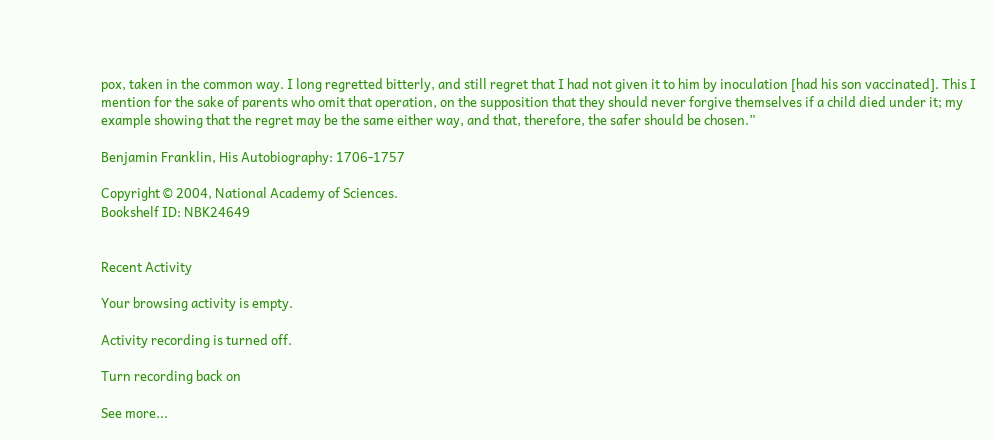pox, taken in the common way. I long regretted bitterly, and still regret that I had not given it to him by inoculation [had his son vaccinated]. This I mention for the sake of parents who omit that operation, on the supposition that they should never forgive themselves if a child died under it; my example showing that the regret may be the same either way, and that, therefore, the safer should be chosen.”

Benjamin Franklin, His Autobiography: 1706-1757

Copyright © 2004, National Academy of Sciences.
Bookshelf ID: NBK24649


Recent Activity

Your browsing activity is empty.

Activity recording is turned off.

Turn recording back on

See more...